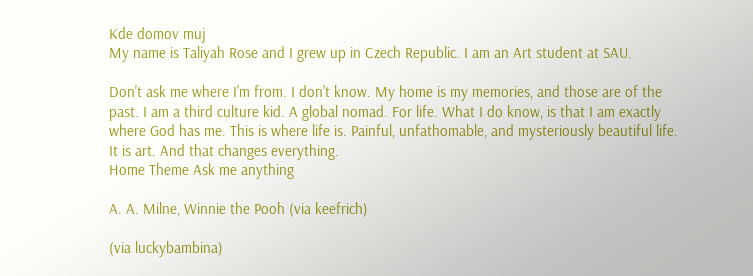Kde domov muj
My name is Taliyah Rose and I grew up in Czech Republic. I am an Art student at SAU.

Don't ask me where I'm from. I don't know. My home is my memories, and those are of the past. I am a third culture kid. A global nomad. For life. What I do know, is that I am exactly where God has me. This is where life is. Painful, unfathomable, and mysteriously beautiful life. It is art. And that changes everything.
Home Theme Ask me anything

A. A. Milne, Winnie the Pooh (via keefrich)

(via luckybambina)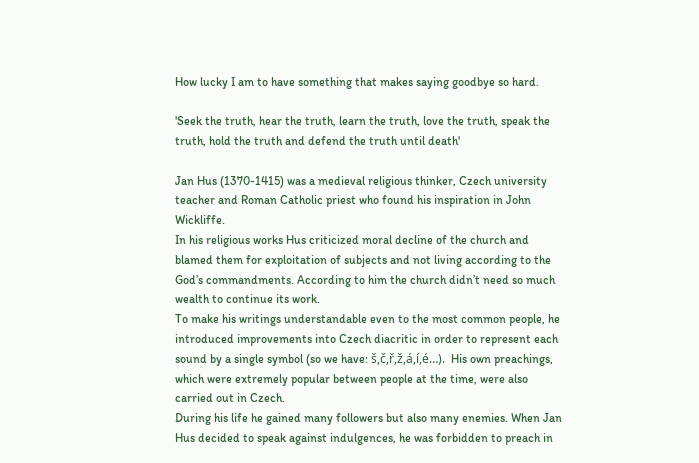How lucky I am to have something that makes saying goodbye so hard.

'Seek the truth, hear the truth, learn the truth, love the truth, speak the truth, hold the truth and defend the truth until death'

Jan Hus (1370-1415) was a medieval religious thinker, Czech university teacher and Roman Catholic priest who found his inspiration in John Wickliffe.
In his religious works Hus criticized moral decline of the church and blamed them for exploitation of subjects and not living according to the God’s commandments. According to him the church didn’t need so much wealth to continue its work.
To make his writings understandable even to the most common people, he introduced improvements into Czech diacritic in order to represent each sound by a single symbol (so we have: š,č,ř,ž,á,í,é…).  His own preachings, which were extremely popular between people at the time, were also carried out in Czech.
During his life he gained many followers but also many enemies. When Jan Hus decided to speak against indulgences, he was forbidden to preach in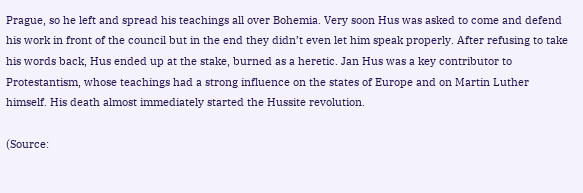Prague, so he left and spread his teachings all over Bohemia. Very soon Hus was asked to come and defend his work in front of the council but in the end they didn’t even let him speak properly. After refusing to take his words back, Hus ended up at the stake, burned as a heretic. Jan Hus was a key contributor to Protestantism, whose teachings had a strong influence on the states of Europe and on Martin Luther himself. His death almost immediately started the Hussite revolution.

(Source: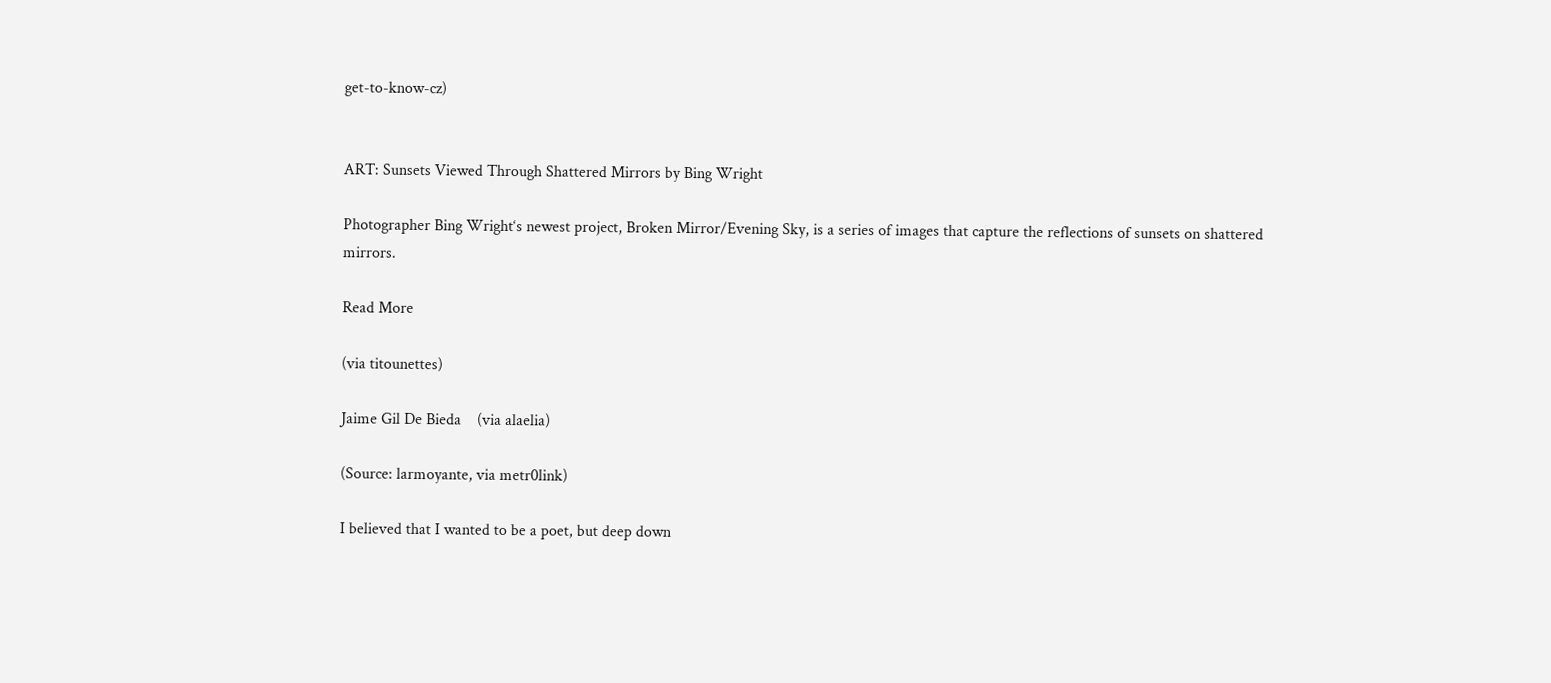get-to-know-cz)


ART: Sunsets Viewed Through Shattered Mirrors by Bing Wright

Photographer Bing Wright‘s newest project, Broken Mirror/Evening Sky, is a series of images that capture the reflections of sunsets on shattered mirrors.

Read More

(via titounettes)

Jaime Gil De Bieda    (via alaelia)

(Source: larmoyante, via metr0link)

I believed that I wanted to be a poet, but deep down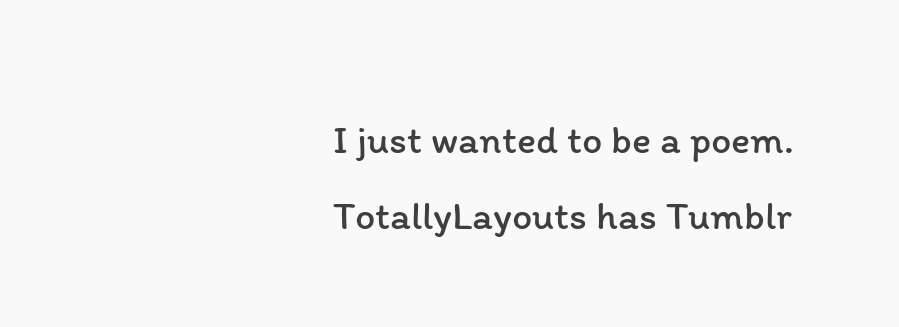I just wanted to be a poem.
TotallyLayouts has Tumblr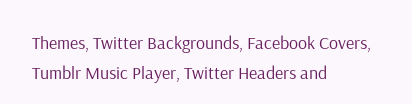Themes, Twitter Backgrounds, Facebook Covers, Tumblr Music Player, Twitter Headers and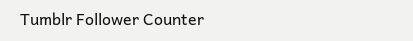Tumblr Follower Counter